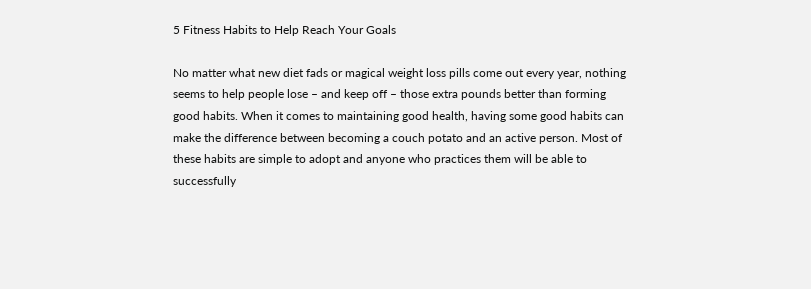5 Fitness Habits to Help Reach Your Goals

No matter what new diet fads or magical weight loss pills come out every year, nothing seems to help people lose – and keep off – those extra pounds better than forming good habits. When it comes to maintaining good health, having some good habits can make the difference between becoming a couch potato and an active person. Most of these habits are simple to adopt and anyone who practices them will be able to successfully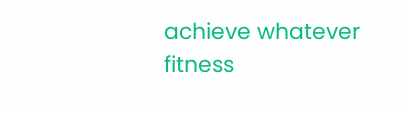achieve whatever fitness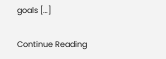goals […]

Continue Reading